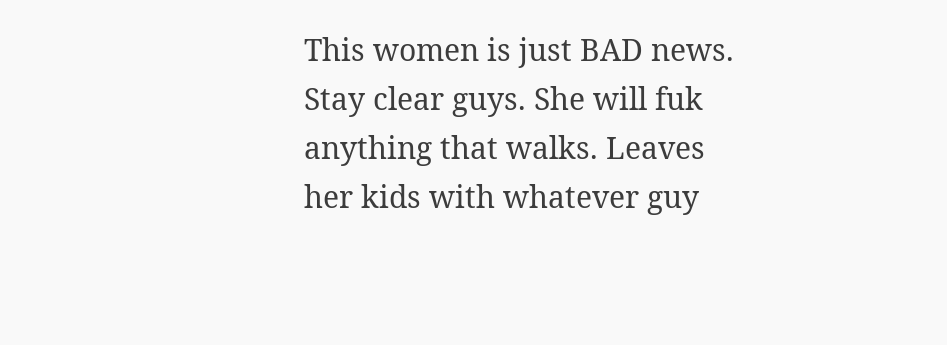This women is just BAD news. Stay clear guys. She will fuk anything that walks. Leaves her kids with whatever guy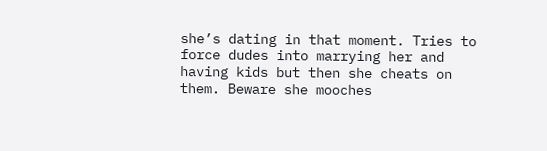she’s dating in that moment. Tries to force dudes into marrying her and having kids but then she cheats on them. Beware she mooches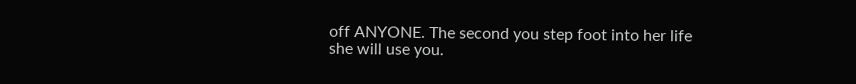off ANYONE. The second you step foot into her life she will use you.